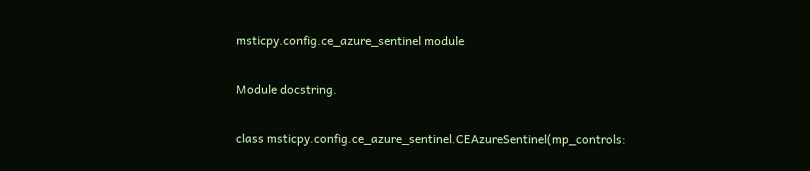msticpy.config.ce_azure_sentinel module

Module docstring.

class msticpy.config.ce_azure_sentinel.CEAzureSentinel(mp_controls: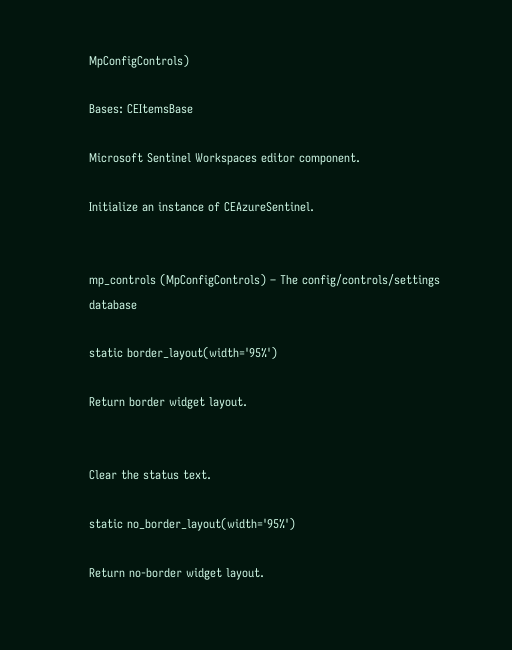MpConfigControls)

Bases: CEItemsBase

Microsoft Sentinel Workspaces editor component.

Initialize an instance of CEAzureSentinel.


mp_controls (MpConfigControls) – The config/controls/settings database

static border_layout(width='95%')

Return border widget layout.


Clear the status text.

static no_border_layout(width='95%')

Return no-border widget layout.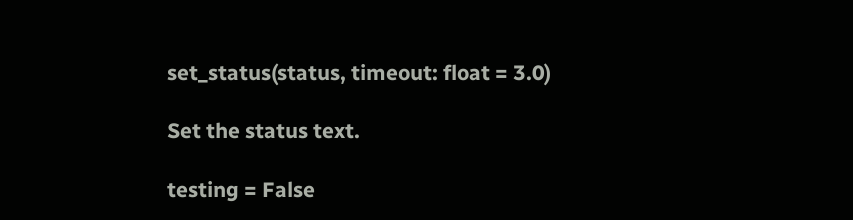set_status(status, timeout: float = 3.0)

Set the status text.

testing = False